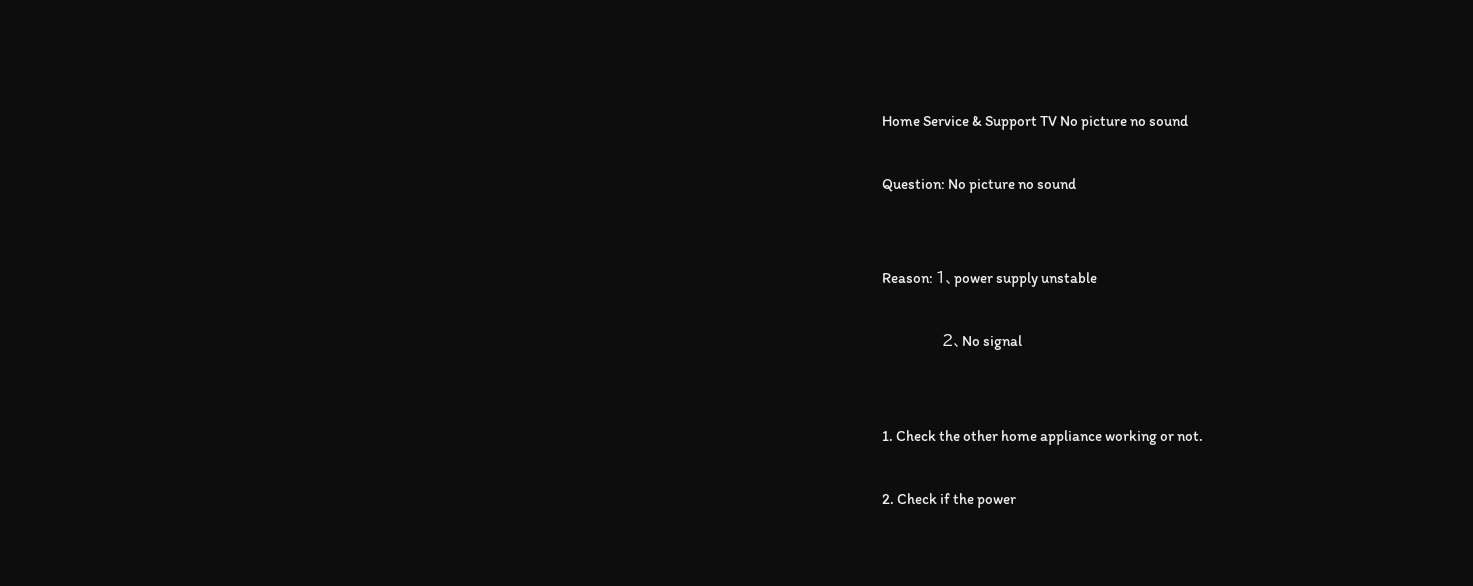Home Service & Support TV No picture no sound

Question: No picture no sound


Reason: 1、power supply unstable

            2、No signal


1. Check the other home appliance working or not.

2. Check if the power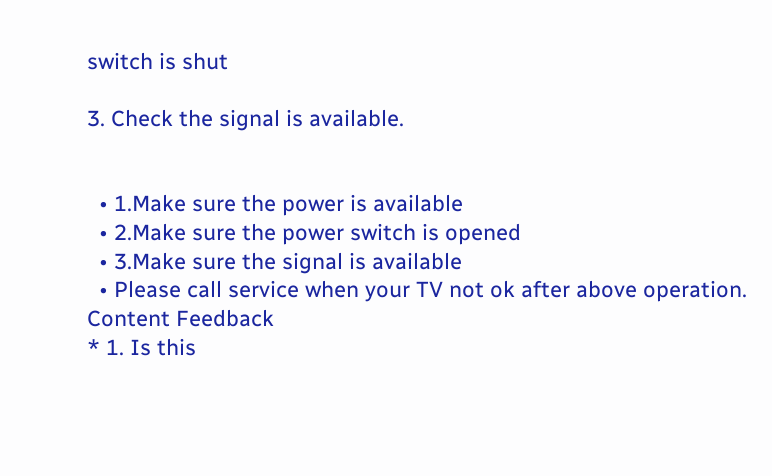switch is shut

3. Check the signal is available.


  • 1.Make sure the power is available
  • 2.Make sure the power switch is opened
  • 3.Make sure the signal is available
  • Please call service when your TV not ok after above operation.
Content Feedback
* 1. Is this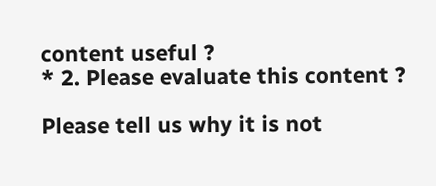content useful ?
* 2. Please evaluate this content ?

Please tell us why it is not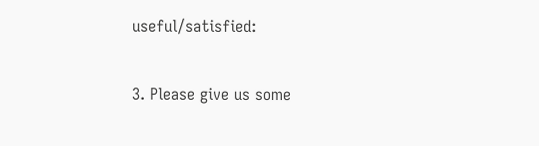useful/satisfied:

3. Please give us some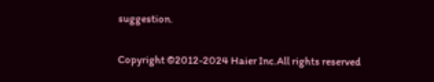suggestion.

Copyright ©2012-2024 Haier Inc.All rights reserved